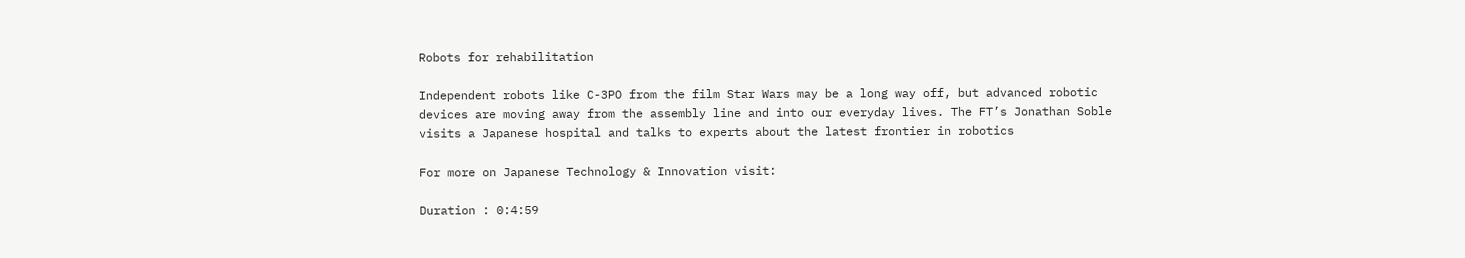Robots for rehabilitation

Independent robots like C-3PO from the film Star Wars may be a long way off, but advanced robotic devices are moving away from the assembly line and into our everyday lives. The FT’s Jonathan Soble visits a Japanese hospital and talks to experts about the latest frontier in robotics

For more on Japanese Technology & Innovation visit:

Duration : 0:4:59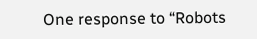One response to “Robots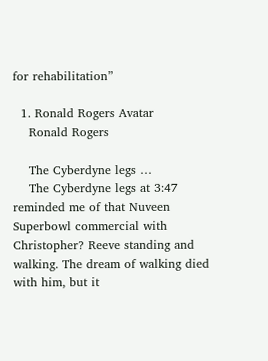for rehabilitation”

  1. Ronald Rogers Avatar
    Ronald Rogers

    The Cyberdyne legs …
    The Cyberdyne legs at 3:47 reminded me of that Nuveen Superbowl commercial with Christopher? Reeve standing and walking. The dream of walking died with him, but it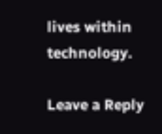lives within technology.

Leave a Reply